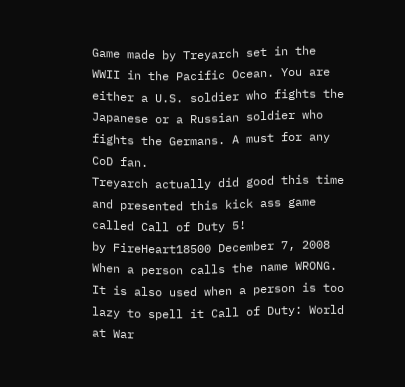Game made by Treyarch set in the WWII in the Pacific Ocean. You are either a U.S. soldier who fights the Japanese or a Russian soldier who fights the Germans. A must for any CoD fan.
Treyarch actually did good this time and presented this kick ass game called Call of Duty 5!
by FireHeart18500 December 7, 2008
When a person calls the name WRONG. It is also used when a person is too lazy to spell it Call of Duty: World at War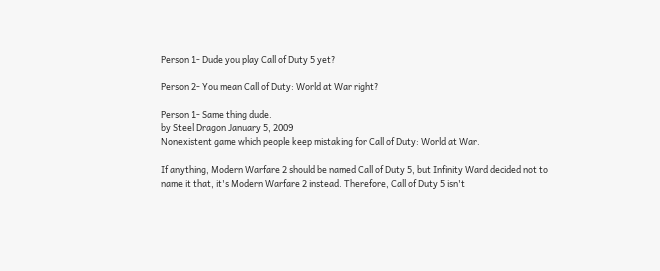Person 1- Dude you play Call of Duty 5 yet?

Person 2- You mean Call of Duty: World at War right?

Person 1- Same thing dude.
by Steel Dragon January 5, 2009
Nonexistent game which people keep mistaking for Call of Duty: World at War.

If anything, Modern Warfare 2 should be named Call of Duty 5, but Infinity Ward decided not to name it that, it's Modern Warfare 2 instead. Therefore, Call of Duty 5 isn't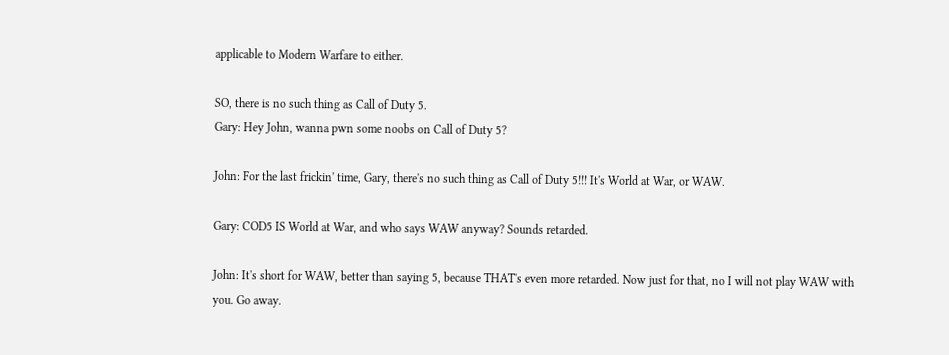applicable to Modern Warfare to either.

SO, there is no such thing as Call of Duty 5.
Gary: Hey John, wanna pwn some noobs on Call of Duty 5?

John: For the last frickin' time, Gary, there's no such thing as Call of Duty 5!!! It's World at War, or WAW.

Gary: COD5 IS World at War, and who says WAW anyway? Sounds retarded.

John: It's short for WAW, better than saying 5, because THAT's even more retarded. Now just for that, no I will not play WAW with you. Go away.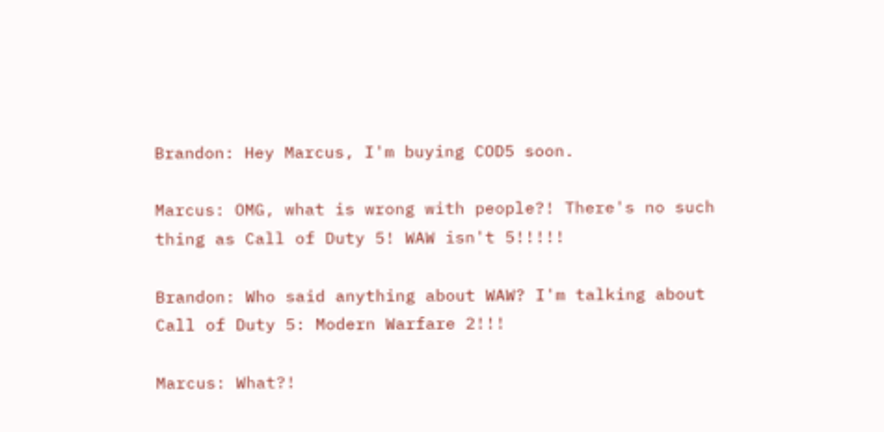Brandon: Hey Marcus, I'm buying COD5 soon.

Marcus: OMG, what is wrong with people?! There's no such thing as Call of Duty 5! WAW isn't 5!!!!!

Brandon: Who said anything about WAW? I'm talking about Call of Duty 5: Modern Warfare 2!!!

Marcus: What?!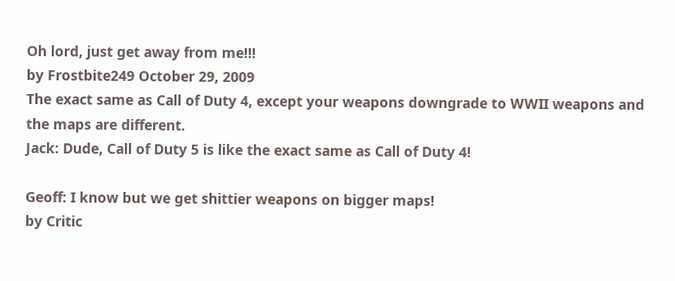Oh lord, just get away from me!!!
by Frostbite249 October 29, 2009
The exact same as Call of Duty 4, except your weapons downgrade to WWII weapons and the maps are different.
Jack: Dude, Call of Duty 5 is like the exact same as Call of Duty 4!

Geoff: I know but we get shittier weapons on bigger maps!
by Critic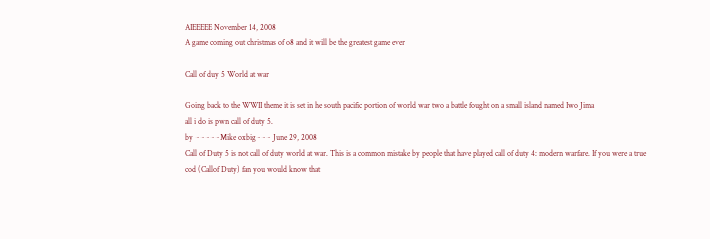AIEEEEE November 14, 2008
A game coming out christmas of o8 and it will be the greatest game ever

Call of duy 5 World at war

Going back to the WWII theme it is set in he south pacific portion of world war two a battle fought on a small island named Iwo Jima
all i do is pwn call of duty 5.
by ~~~~~Mike oxbig~~~ June 29, 2008
Call of Duty 5 is not call of duty world at war. This is a common mistake by people that have played call of duty 4: modern warfare. If you were a true cod (Callof Duty) fan you would know that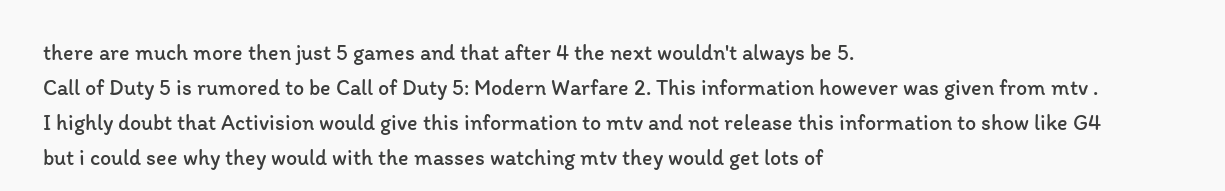there are much more then just 5 games and that after 4 the next wouldn't always be 5.
Call of Duty 5 is rumored to be Call of Duty 5: Modern Warfare 2. This information however was given from mtv . I highly doubt that Activision would give this information to mtv and not release this information to show like G4 but i could see why they would with the masses watching mtv they would get lots of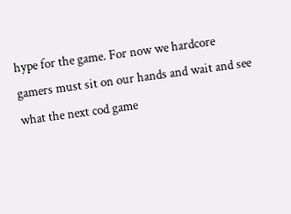hype for the game. For now we hardcore gamers must sit on our hands and wait and see what the next cod game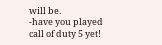will be.
-have you played call of duty 5 yet!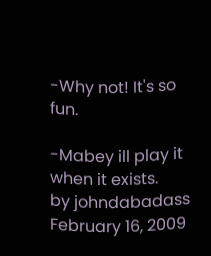-Why not! It's so fun.

-Mabey ill play it when it exists.
by johndabadass February 16, 2009